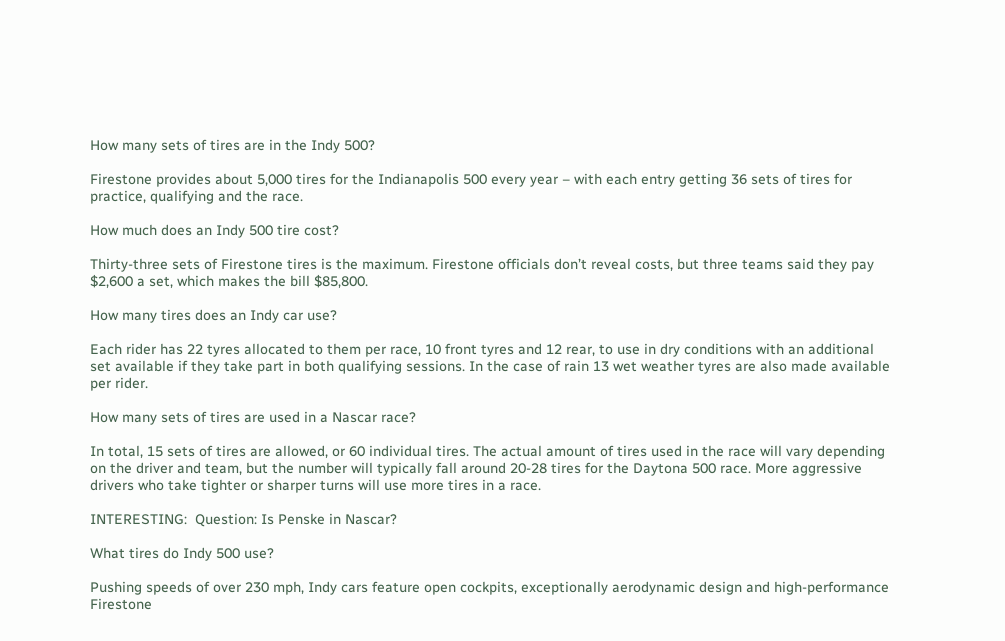How many sets of tires are in the Indy 500?

Firestone provides about 5,000 tires for the Indianapolis 500 every year – with each entry getting 36 sets of tires for practice, qualifying and the race.

How much does an Indy 500 tire cost?

Thirty-three sets of Firestone tires is the maximum. Firestone officials don’t reveal costs, but three teams said they pay $2,600 a set, which makes the bill $85,800.

How many tires does an Indy car use?

Each rider has 22 tyres allocated to them per race, 10 front tyres and 12 rear, to use in dry conditions with an additional set available if they take part in both qualifying sessions. In the case of rain 13 wet weather tyres are also made available per rider.

How many sets of tires are used in a Nascar race?

In total, 15 sets of tires are allowed, or 60 individual tires. The actual amount of tires used in the race will vary depending on the driver and team, but the number will typically fall around 20-28 tires for the Daytona 500 race. More aggressive drivers who take tighter or sharper turns will use more tires in a race.

INTERESTING:  Question: Is Penske in Nascar?

What tires do Indy 500 use?

Pushing speeds of over 230 mph, Indy cars feature open cockpits, exceptionally aerodynamic design and high-performance Firestone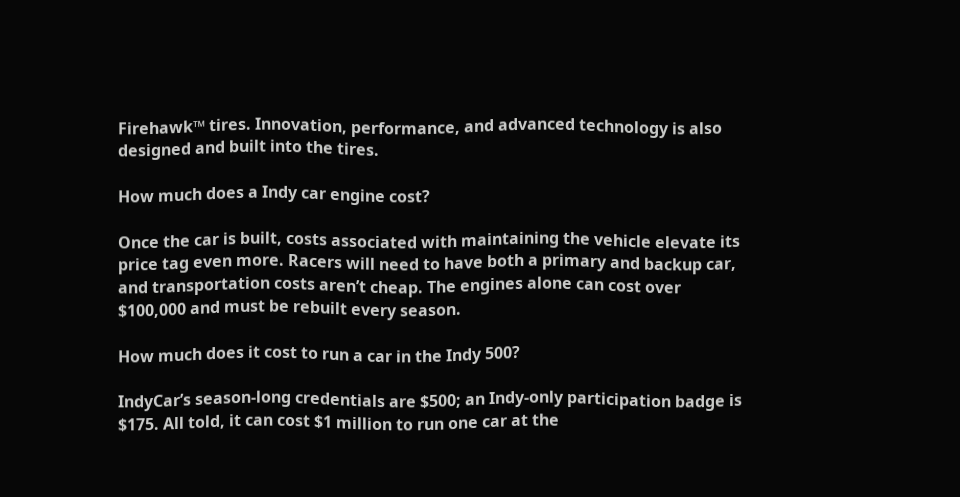Firehawk™ tires. Innovation, performance, and advanced technology is also designed and built into the tires.

How much does a Indy car engine cost?

Once the car is built, costs associated with maintaining the vehicle elevate its price tag even more. Racers will need to have both a primary and backup car, and transportation costs aren’t cheap. The engines alone can cost over $100,000 and must be rebuilt every season.

How much does it cost to run a car in the Indy 500?

IndyCar’s season-long credentials are $500; an Indy-only participation badge is $175. All told, it can cost $1 million to run one car at the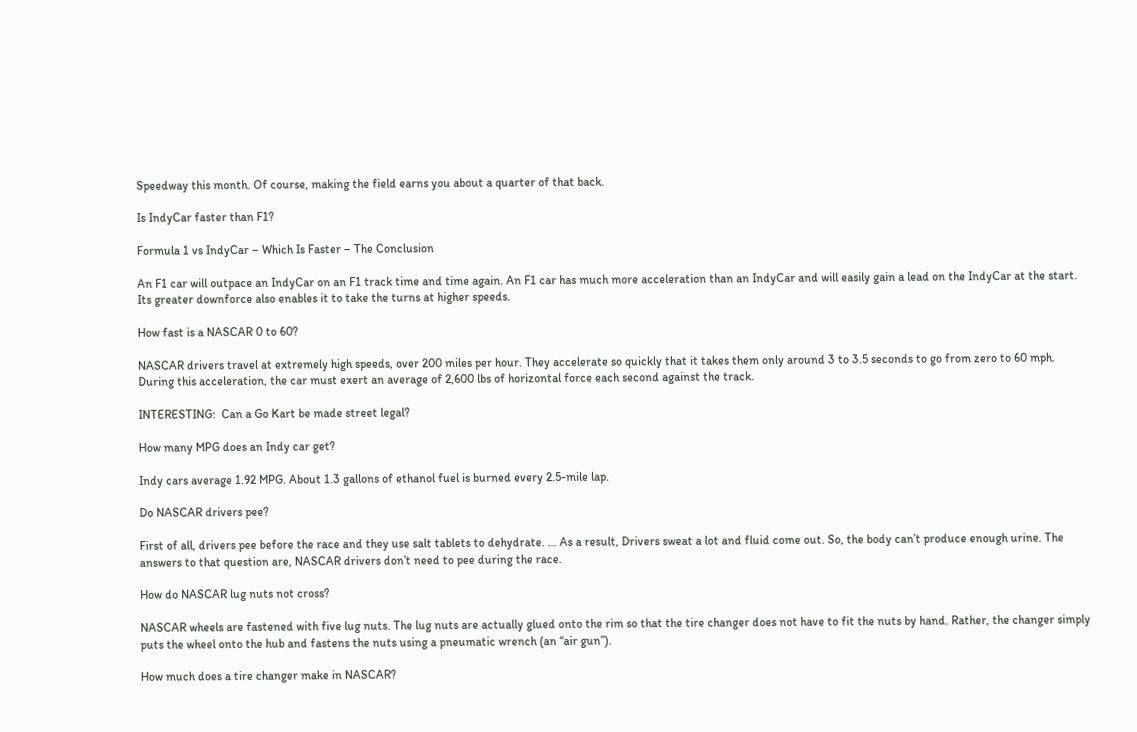Speedway this month. Of course, making the field earns you about a quarter of that back.

Is IndyCar faster than F1?

Formula 1 vs IndyCar – Which Is Faster – The Conclusion

An F1 car will outpace an IndyCar on an F1 track time and time again. An F1 car has much more acceleration than an IndyCar and will easily gain a lead on the IndyCar at the start. Its greater downforce also enables it to take the turns at higher speeds.

How fast is a NASCAR 0 to 60?

NASCAR drivers travel at extremely high speeds, over 200 miles per hour. They accelerate so quickly that it takes them only around 3 to 3.5 seconds to go from zero to 60 mph. During this acceleration, the car must exert an average of 2,600 lbs of horizontal force each second against the track.

INTERESTING:  Can a Go Kart be made street legal?

How many MPG does an Indy car get?

Indy cars average 1.92 MPG. About 1.3 gallons of ethanol fuel is burned every 2.5-mile lap.

Do NASCAR drivers pee?

First of all, drivers pee before the race and they use salt tablets to dehydrate. … As a result, Drivers sweat a lot and fluid come out. So, the body can’t produce enough urine. The answers to that question are, NASCAR drivers don’t need to pee during the race.

How do NASCAR lug nuts not cross?

NASCAR wheels are fastened with five lug nuts. The lug nuts are actually glued onto the rim so that the tire changer does not have to fit the nuts by hand. Rather, the changer simply puts the wheel onto the hub and fastens the nuts using a pneumatic wrench (an “air gun”).

How much does a tire changer make in NASCAR?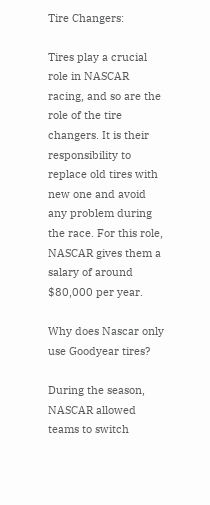Tire Changers:

Tires play a crucial role in NASCAR racing, and so are the role of the tire changers. It is their responsibility to replace old tires with new one and avoid any problem during the race. For this role, NASCAR gives them a salary of around $80,000 per year.

Why does Nascar only use Goodyear tires?

During the season, NASCAR allowed teams to switch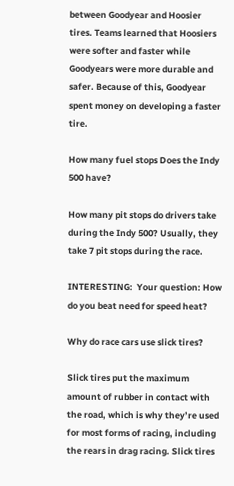between Goodyear and Hoosier tires. Teams learned that Hoosiers were softer and faster while Goodyears were more durable and safer. Because of this, Goodyear spent money on developing a faster tire.

How many fuel stops Does the Indy 500 have?

How many pit stops do drivers take during the Indy 500? Usually, they take 7 pit stops during the race.

INTERESTING:  Your question: How do you beat need for speed heat?

Why do race cars use slick tires?

Slick tires put the maximum amount of rubber in contact with the road, which is why they’re used for most forms of racing, including the rears in drag racing. Slick tires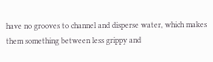have no grooves to channel and disperse water, which makes them something between less grippy and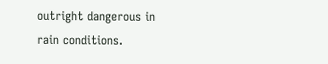outright dangerous in rain conditions.